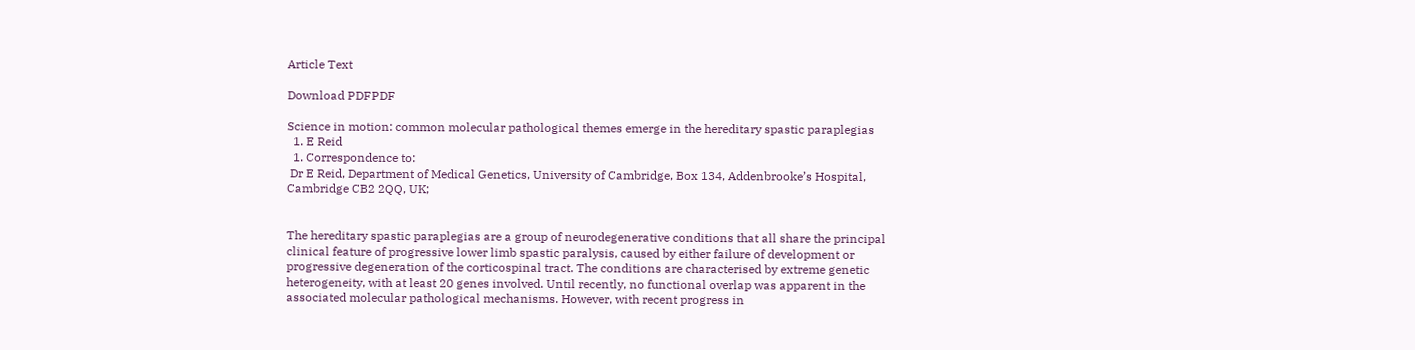Article Text

Download PDFPDF

Science in motion: common molecular pathological themes emerge in the hereditary spastic paraplegias
  1. E Reid
  1. Correspondence to:
 Dr E Reid, Department of Medical Genetics, University of Cambridge, Box 134, Addenbrooke’s Hospital, Cambridge CB2 2QQ, UK;


The hereditary spastic paraplegias are a group of neurodegenerative conditions that all share the principal clinical feature of progressive lower limb spastic paralysis, caused by either failure of development or progressive degeneration of the corticospinal tract. The conditions are characterised by extreme genetic heterogeneity, with at least 20 genes involved. Until recently, no functional overlap was apparent in the associated molecular pathological mechanisms. However, with recent progress in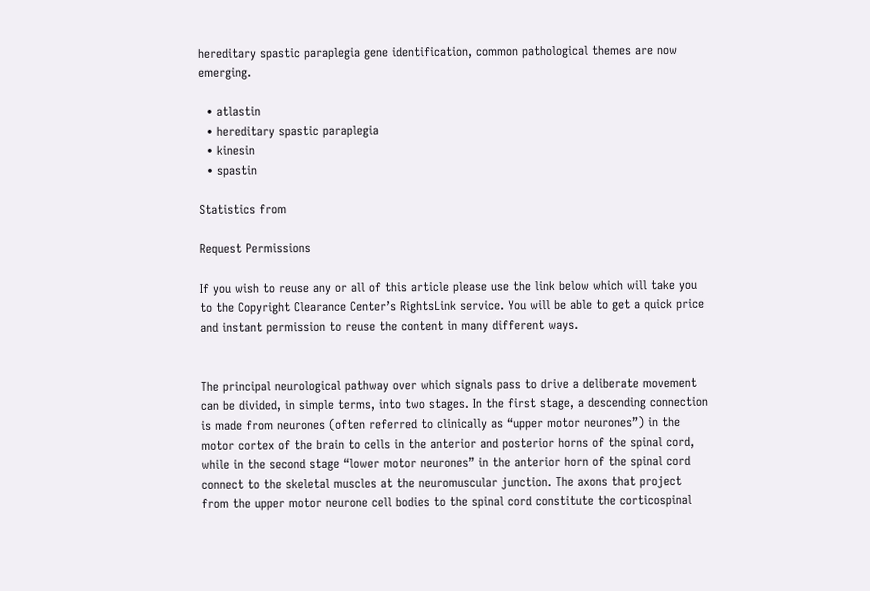hereditary spastic paraplegia gene identification, common pathological themes are now emerging.

  • atlastin
  • hereditary spastic paraplegia
  • kinesin
  • spastin

Statistics from

Request Permissions

If you wish to reuse any or all of this article please use the link below which will take you to the Copyright Clearance Center’s RightsLink service. You will be able to get a quick price and instant permission to reuse the content in many different ways.


The principal neurological pathway over which signals pass to drive a deliberate movement can be divided, in simple terms, into two stages. In the first stage, a descending connection is made from neurones (often referred to clinically as “upper motor neurones”) in the motor cortex of the brain to cells in the anterior and posterior horns of the spinal cord, while in the second stage “lower motor neurones” in the anterior horn of the spinal cord connect to the skeletal muscles at the neuromuscular junction. The axons that project from the upper motor neurone cell bodies to the spinal cord constitute the corticospinal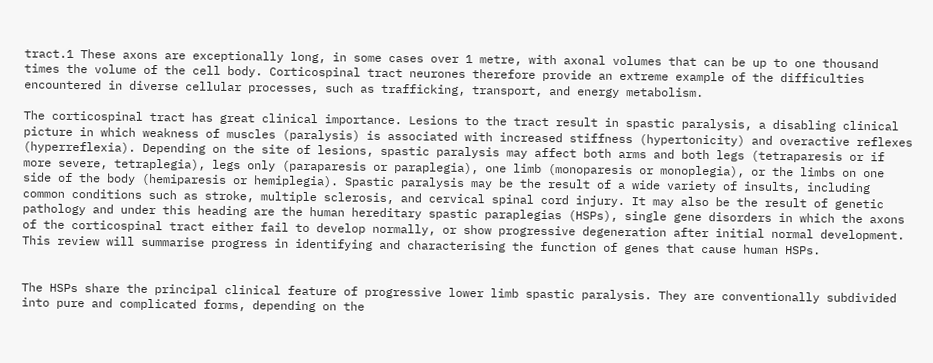tract.1 These axons are exceptionally long, in some cases over 1 metre, with axonal volumes that can be up to one thousand times the volume of the cell body. Corticospinal tract neurones therefore provide an extreme example of the difficulties encountered in diverse cellular processes, such as trafficking, transport, and energy metabolism.

The corticospinal tract has great clinical importance. Lesions to the tract result in spastic paralysis, a disabling clinical picture in which weakness of muscles (paralysis) is associated with increased stiffness (hypertonicity) and overactive reflexes (hyperreflexia). Depending on the site of lesions, spastic paralysis may affect both arms and both legs (tetraparesis or if more severe, tetraplegia), legs only (paraparesis or paraplegia), one limb (monoparesis or monoplegia), or the limbs on one side of the body (hemiparesis or hemiplegia). Spastic paralysis may be the result of a wide variety of insults, including common conditions such as stroke, multiple sclerosis, and cervical spinal cord injury. It may also be the result of genetic pathology and under this heading are the human hereditary spastic paraplegias (HSPs), single gene disorders in which the axons of the corticospinal tract either fail to develop normally, or show progressive degeneration after initial normal development. This review will summarise progress in identifying and characterising the function of genes that cause human HSPs.


The HSPs share the principal clinical feature of progressive lower limb spastic paralysis. They are conventionally subdivided into pure and complicated forms, depending on the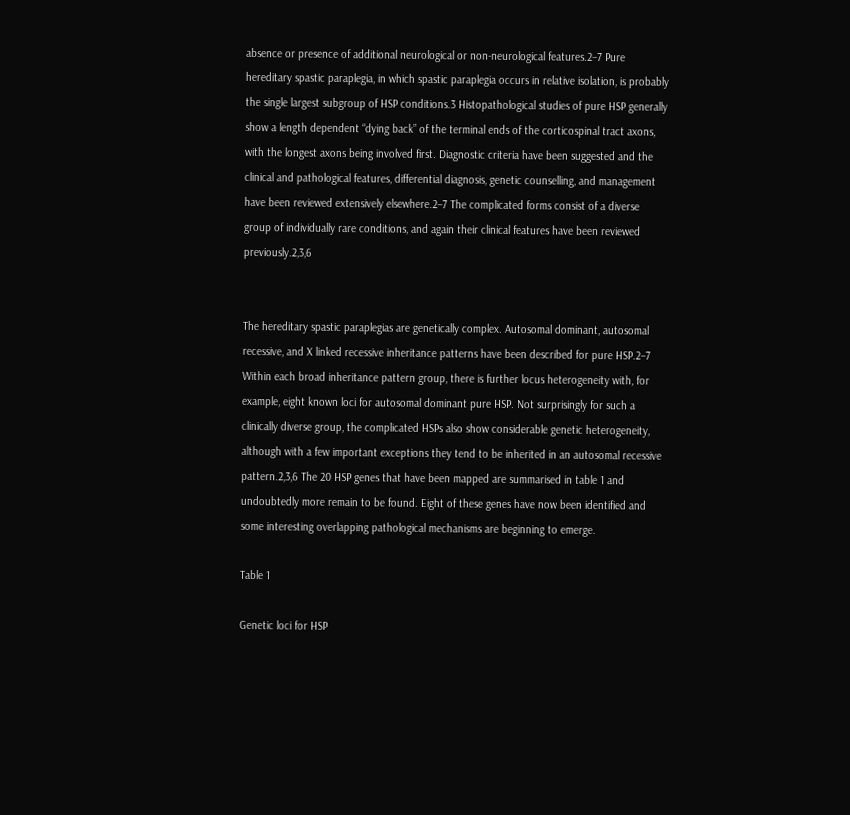absence or presence of additional neurological or non-neurological features.2–7 Pure hereditary spastic paraplegia, in which spastic paraplegia occurs in relative isolation, is probably the single largest subgroup of HSP conditions.3 Histopathological studies of pure HSP generally show a length dependent “dying back” of the terminal ends of the corticospinal tract axons, with the longest axons being involved first. Diagnostic criteria have been suggested and the clinical and pathological features, differential diagnosis, genetic counselling, and management have been reviewed extensively elsewhere.2–7 The complicated forms consist of a diverse group of individually rare conditions, and again their clinical features have been reviewed previously.2,3,6


The hereditary spastic paraplegias are genetically complex. Autosomal dominant, autosomal recessive, and X linked recessive inheritance patterns have been described for pure HSP.2–7 Within each broad inheritance pattern group, there is further locus heterogeneity with, for example, eight known loci for autosomal dominant pure HSP. Not surprisingly for such a clinically diverse group, the complicated HSPs also show considerable genetic heterogeneity, although with a few important exceptions they tend to be inherited in an autosomal recessive pattern.2,3,6 The 20 HSP genes that have been mapped are summarised in table 1 and undoubtedly more remain to be found. Eight of these genes have now been identified and some interesting overlapping pathological mechanisms are beginning to emerge.

Table 1

Genetic loci for HSP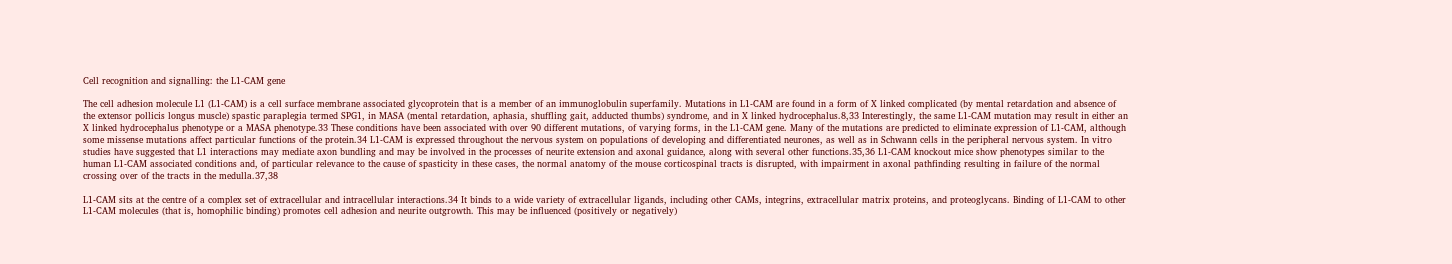Cell recognition and signalling: the L1-CAM gene

The cell adhesion molecule L1 (L1-CAM) is a cell surface membrane associated glycoprotein that is a member of an immunoglobulin superfamily. Mutations in L1-CAM are found in a form of X linked complicated (by mental retardation and absence of the extensor pollicis longus muscle) spastic paraplegia termed SPG1, in MASA (mental retardation, aphasia, shuffling gait, adducted thumbs) syndrome, and in X linked hydrocephalus.8,33 Interestingly, the same L1-CAM mutation may result in either an X linked hydrocephalus phenotype or a MASA phenotype.33 These conditions have been associated with over 90 different mutations, of varying forms, in the L1-CAM gene. Many of the mutations are predicted to eliminate expression of L1-CAM, although some missense mutations affect particular functions of the protein.34 L1-CAM is expressed throughout the nervous system on populations of developing and differentiated neurones, as well as in Schwann cells in the peripheral nervous system. In vitro studies have suggested that L1 interactions may mediate axon bundling and may be involved in the processes of neurite extension and axonal guidance, along with several other functions.35,36 L1-CAM knockout mice show phenotypes similar to the human L1-CAM associated conditions and, of particular relevance to the cause of spasticity in these cases, the normal anatomy of the mouse corticospinal tracts is disrupted, with impairment in axonal pathfinding resulting in failure of the normal crossing over of the tracts in the medulla.37,38

L1-CAM sits at the centre of a complex set of extracellular and intracellular interactions.34 It binds to a wide variety of extracellular ligands, including other CAMs, integrins, extracellular matrix proteins, and proteoglycans. Binding of L1-CAM to other L1-CAM molecules (that is, homophilic binding) promotes cell adhesion and neurite outgrowth. This may be influenced (positively or negatively)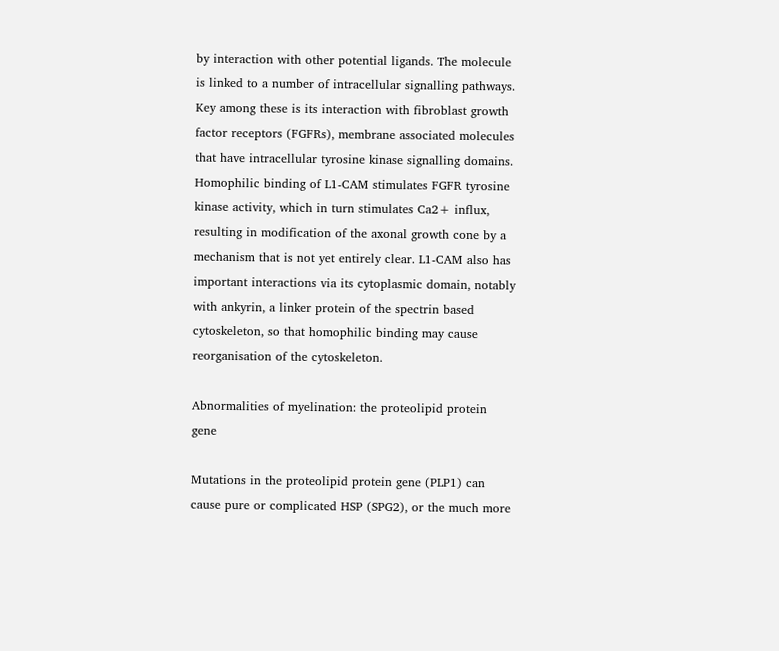by interaction with other potential ligands. The molecule is linked to a number of intracellular signalling pathways. Key among these is its interaction with fibroblast growth factor receptors (FGFRs), membrane associated molecules that have intracellular tyrosine kinase signalling domains. Homophilic binding of L1-CAM stimulates FGFR tyrosine kinase activity, which in turn stimulates Ca2+ influx, resulting in modification of the axonal growth cone by a mechanism that is not yet entirely clear. L1-CAM also has important interactions via its cytoplasmic domain, notably with ankyrin, a linker protein of the spectrin based cytoskeleton, so that homophilic binding may cause reorganisation of the cytoskeleton.

Abnormalities of myelination: the proteolipid protein gene

Mutations in the proteolipid protein gene (PLP1) can cause pure or complicated HSP (SPG2), or the much more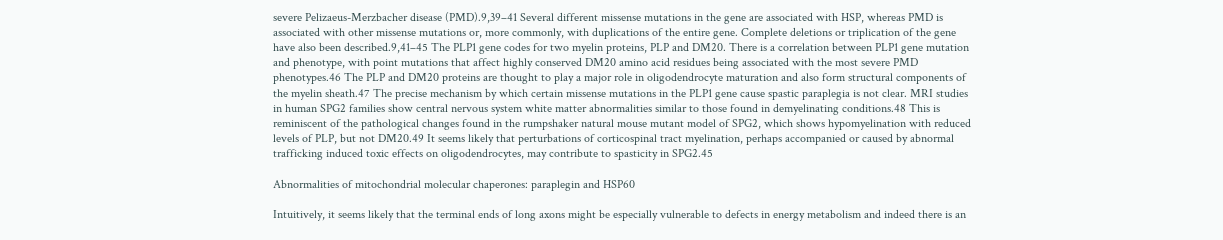severe Pelizaeus-Merzbacher disease (PMD).9,39–41 Several different missense mutations in the gene are associated with HSP, whereas PMD is associated with other missense mutations or, more commonly, with duplications of the entire gene. Complete deletions or triplication of the gene have also been described.9,41–45 The PLP1 gene codes for two myelin proteins, PLP and DM20. There is a correlation between PLP1 gene mutation and phenotype, with point mutations that affect highly conserved DM20 amino acid residues being associated with the most severe PMD phenotypes.46 The PLP and DM20 proteins are thought to play a major role in oligodendrocyte maturation and also form structural components of the myelin sheath.47 The precise mechanism by which certain missense mutations in the PLP1 gene cause spastic paraplegia is not clear. MRI studies in human SPG2 families show central nervous system white matter abnormalities similar to those found in demyelinating conditions.48 This is reminiscent of the pathological changes found in the rumpshaker natural mouse mutant model of SPG2, which shows hypomyelination with reduced levels of PLP, but not DM20.49 It seems likely that perturbations of corticospinal tract myelination, perhaps accompanied or caused by abnormal trafficking induced toxic effects on oligodendrocytes, may contribute to spasticity in SPG2.45

Abnormalities of mitochondrial molecular chaperones: paraplegin and HSP60

Intuitively, it seems likely that the terminal ends of long axons might be especially vulnerable to defects in energy metabolism and indeed there is an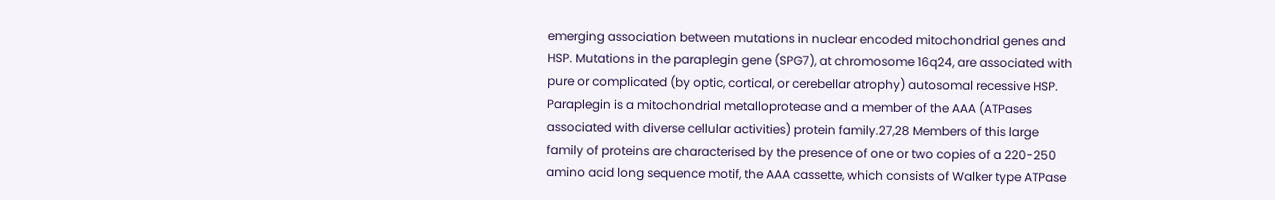emerging association between mutations in nuclear encoded mitochondrial genes and HSP. Mutations in the paraplegin gene (SPG7), at chromosome 16q24, are associated with pure or complicated (by optic, cortical, or cerebellar atrophy) autosomal recessive HSP. Paraplegin is a mitochondrial metalloprotease and a member of the AAA (ATPases associated with diverse cellular activities) protein family.27,28 Members of this large family of proteins are characterised by the presence of one or two copies of a 220-250 amino acid long sequence motif, the AAA cassette, which consists of Walker type ATPase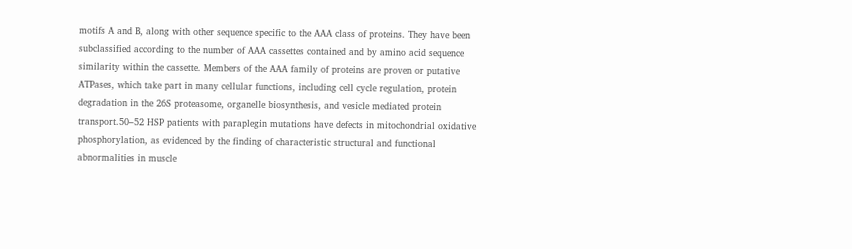motifs A and B, along with other sequence specific to the AAA class of proteins. They have been subclassified according to the number of AAA cassettes contained and by amino acid sequence similarity within the cassette. Members of the AAA family of proteins are proven or putative ATPases, which take part in many cellular functions, including cell cycle regulation, protein degradation in the 26S proteasome, organelle biosynthesis, and vesicle mediated protein transport.50–52 HSP patients with paraplegin mutations have defects in mitochondrial oxidative phosphorylation, as evidenced by the finding of characteristic structural and functional abnormalities in muscle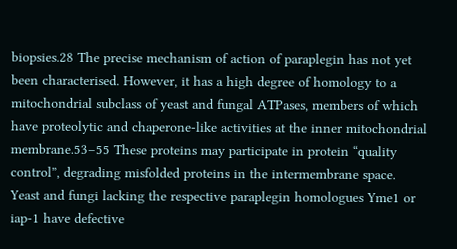biopsies.28 The precise mechanism of action of paraplegin has not yet been characterised. However, it has a high degree of homology to a mitochondrial subclass of yeast and fungal ATPases, members of which have proteolytic and chaperone-like activities at the inner mitochondrial membrane.53–55 These proteins may participate in protein “quality control”, degrading misfolded proteins in the intermembrane space. Yeast and fungi lacking the respective paraplegin homologues Yme1 or iap-1 have defective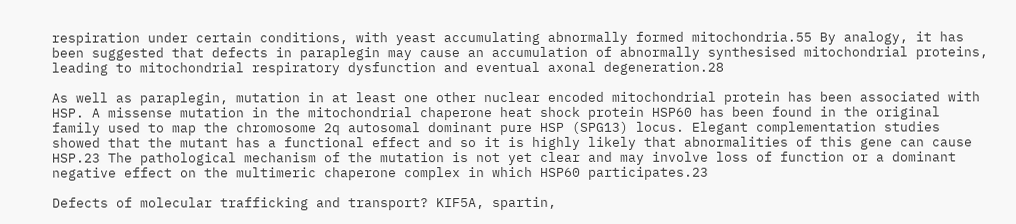respiration under certain conditions, with yeast accumulating abnormally formed mitochondria.55 By analogy, it has been suggested that defects in paraplegin may cause an accumulation of abnormally synthesised mitochondrial proteins, leading to mitochondrial respiratory dysfunction and eventual axonal degeneration.28

As well as paraplegin, mutation in at least one other nuclear encoded mitochondrial protein has been associated with HSP. A missense mutation in the mitochondrial chaperone heat shock protein HSP60 has been found in the original family used to map the chromosome 2q autosomal dominant pure HSP (SPG13) locus. Elegant complementation studies showed that the mutant has a functional effect and so it is highly likely that abnormalities of this gene can cause HSP.23 The pathological mechanism of the mutation is not yet clear and may involve loss of function or a dominant negative effect on the multimeric chaperone complex in which HSP60 participates.23

Defects of molecular trafficking and transport? KIF5A, spartin,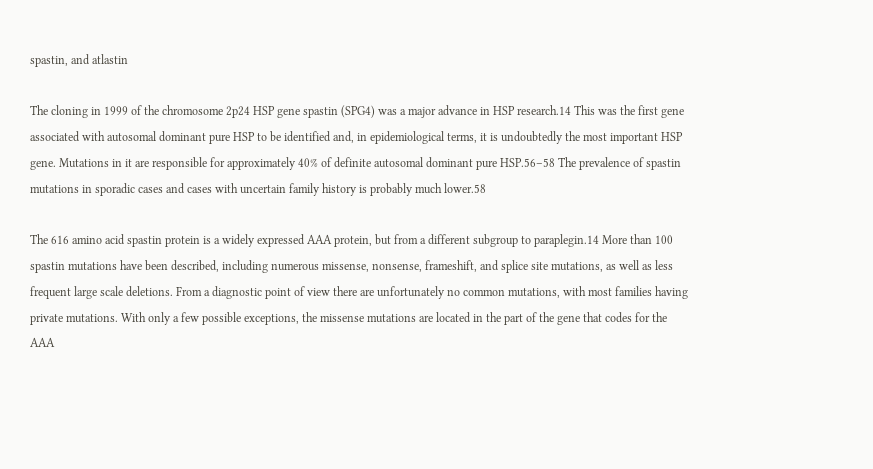spastin, and atlastin

The cloning in 1999 of the chromosome 2p24 HSP gene spastin (SPG4) was a major advance in HSP research.14 This was the first gene associated with autosomal dominant pure HSP to be identified and, in epidemiological terms, it is undoubtedly the most important HSP gene. Mutations in it are responsible for approximately 40% of definite autosomal dominant pure HSP.56–58 The prevalence of spastin mutations in sporadic cases and cases with uncertain family history is probably much lower.58

The 616 amino acid spastin protein is a widely expressed AAA protein, but from a different subgroup to paraplegin.14 More than 100 spastin mutations have been described, including numerous missense, nonsense, frameshift, and splice site mutations, as well as less frequent large scale deletions. From a diagnostic point of view there are unfortunately no common mutations, with most families having private mutations. With only a few possible exceptions, the missense mutations are located in the part of the gene that codes for the AAA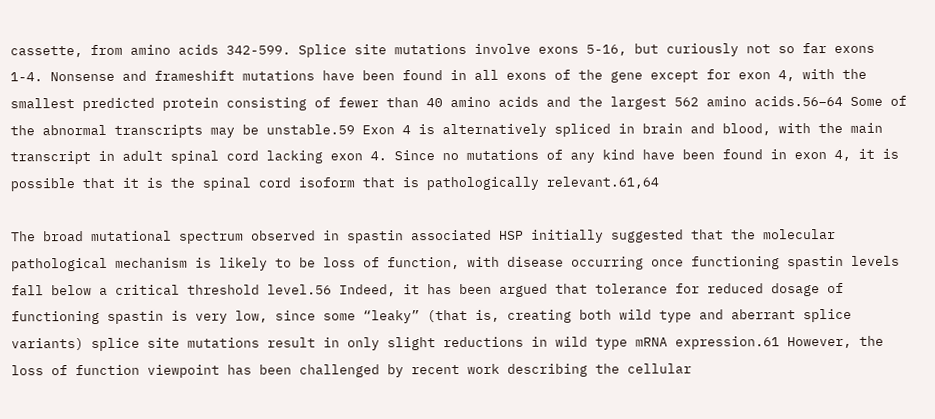cassette, from amino acids 342-599. Splice site mutations involve exons 5-16, but curiously not so far exons 1-4. Nonsense and frameshift mutations have been found in all exons of the gene except for exon 4, with the smallest predicted protein consisting of fewer than 40 amino acids and the largest 562 amino acids.56–64 Some of the abnormal transcripts may be unstable.59 Exon 4 is alternatively spliced in brain and blood, with the main transcript in adult spinal cord lacking exon 4. Since no mutations of any kind have been found in exon 4, it is possible that it is the spinal cord isoform that is pathologically relevant.61,64

The broad mutational spectrum observed in spastin associated HSP initially suggested that the molecular pathological mechanism is likely to be loss of function, with disease occurring once functioning spastin levels fall below a critical threshold level.56 Indeed, it has been argued that tolerance for reduced dosage of functioning spastin is very low, since some “leaky” (that is, creating both wild type and aberrant splice variants) splice site mutations result in only slight reductions in wild type mRNA expression.61 However, the loss of function viewpoint has been challenged by recent work describing the cellular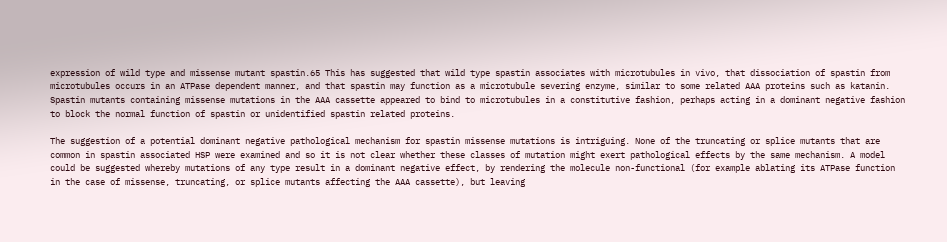expression of wild type and missense mutant spastin.65 This has suggested that wild type spastin associates with microtubules in vivo, that dissociation of spastin from microtubules occurs in an ATPase dependent manner, and that spastin may function as a microtubule severing enzyme, similar to some related AAA proteins such as katanin. Spastin mutants containing missense mutations in the AAA cassette appeared to bind to microtubules in a constitutive fashion, perhaps acting in a dominant negative fashion to block the normal function of spastin or unidentified spastin related proteins.

The suggestion of a potential dominant negative pathological mechanism for spastin missense mutations is intriguing. None of the truncating or splice mutants that are common in spastin associated HSP were examined and so it is not clear whether these classes of mutation might exert pathological effects by the same mechanism. A model could be suggested whereby mutations of any type result in a dominant negative effect, by rendering the molecule non-functional (for example ablating its ATPase function in the case of missense, truncating, or splice mutants affecting the AAA cassette), but leaving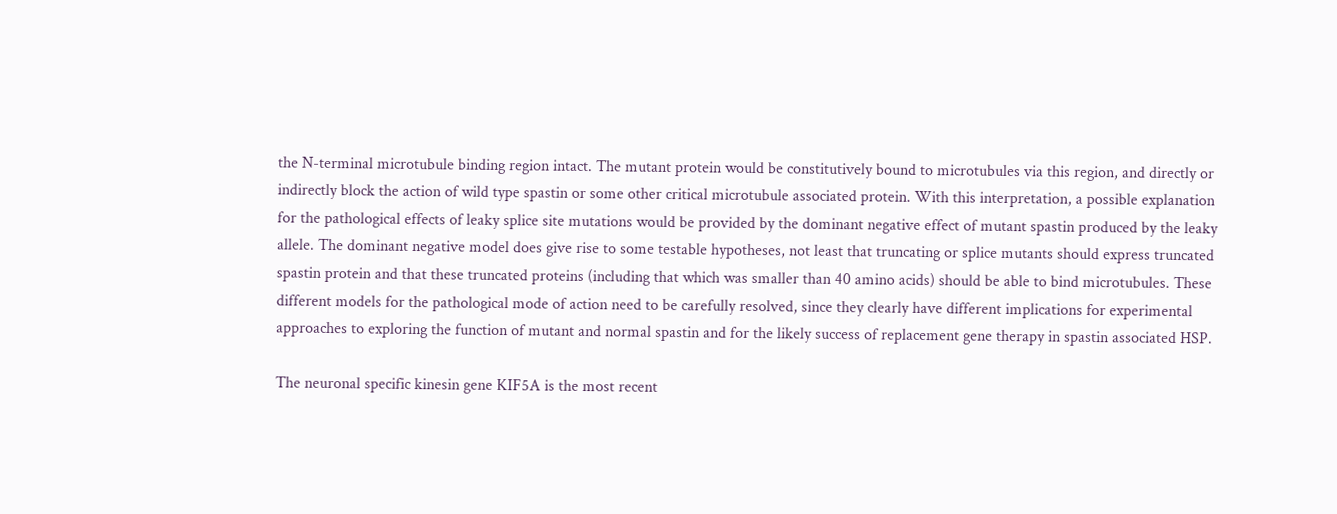the N-terminal microtubule binding region intact. The mutant protein would be constitutively bound to microtubules via this region, and directly or indirectly block the action of wild type spastin or some other critical microtubule associated protein. With this interpretation, a possible explanation for the pathological effects of leaky splice site mutations would be provided by the dominant negative effect of mutant spastin produced by the leaky allele. The dominant negative model does give rise to some testable hypotheses, not least that truncating or splice mutants should express truncated spastin protein and that these truncated proteins (including that which was smaller than 40 amino acids) should be able to bind microtubules. These different models for the pathological mode of action need to be carefully resolved, since they clearly have different implications for experimental approaches to exploring the function of mutant and normal spastin and for the likely success of replacement gene therapy in spastin associated HSP.

The neuronal specific kinesin gene KIF5A is the most recent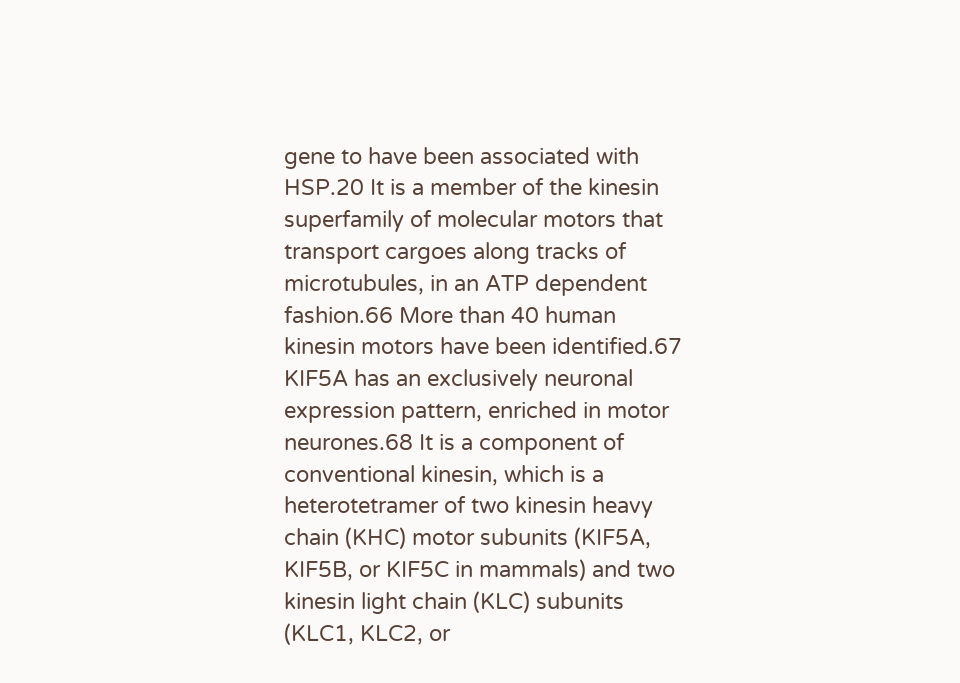gene to have been associated with HSP.20 It is a member of the kinesin superfamily of molecular motors that transport cargoes along tracks of microtubules, in an ATP dependent fashion.66 More than 40 human kinesin motors have been identified.67 KIF5A has an exclusively neuronal expression pattern, enriched in motor neurones.68 It is a component of conventional kinesin, which is a heterotetramer of two kinesin heavy chain (KHC) motor subunits (KIF5A, KIF5B, or KIF5C in mammals) and two kinesin light chain (KLC) subunits (KLC1, KLC2, or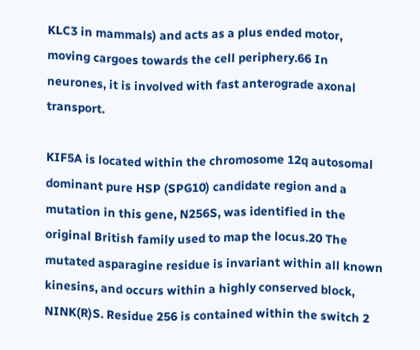KLC3 in mammals) and acts as a plus ended motor, moving cargoes towards the cell periphery.66 In neurones, it is involved with fast anterograde axonal transport.

KIF5A is located within the chromosome 12q autosomal dominant pure HSP (SPG10) candidate region and a mutation in this gene, N256S, was identified in the original British family used to map the locus.20 The mutated asparagine residue is invariant within all known kinesins, and occurs within a highly conserved block, NINK(R)S. Residue 256 is contained within the switch 2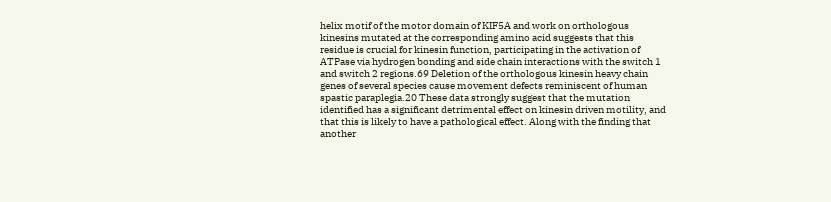helix motif of the motor domain of KIF5A and work on orthologous kinesins mutated at the corresponding amino acid suggests that this residue is crucial for kinesin function, participating in the activation of ATPase via hydrogen bonding and side chain interactions with the switch 1 and switch 2 regions.69 Deletion of the orthologous kinesin heavy chain genes of several species cause movement defects reminiscent of human spastic paraplegia.20 These data strongly suggest that the mutation identified has a significant detrimental effect on kinesin driven motility, and that this is likely to have a pathological effect. Along with the finding that another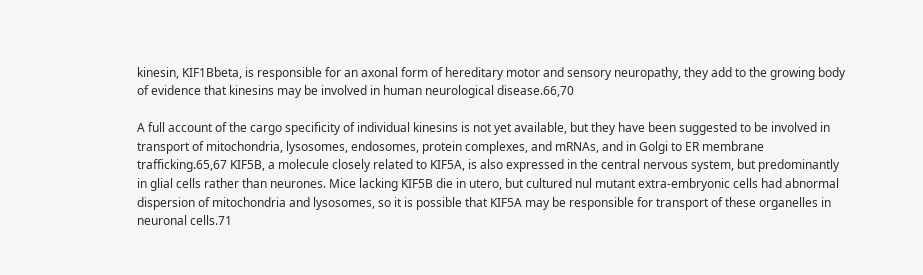kinesin, KIF1Bbeta, is responsible for an axonal form of hereditary motor and sensory neuropathy, they add to the growing body of evidence that kinesins may be involved in human neurological disease.66,70

A full account of the cargo specificity of individual kinesins is not yet available, but they have been suggested to be involved in transport of mitochondria, lysosomes, endosomes, protein complexes, and mRNAs, and in Golgi to ER membrane trafficking.65,67 KIF5B, a molecule closely related to KIF5A, is also expressed in the central nervous system, but predominantly in glial cells rather than neurones. Mice lacking KIF5B die in utero, but cultured nul mutant extra-embryonic cells had abnormal dispersion of mitochondria and lysosomes, so it is possible that KIF5A may be responsible for transport of these organelles in neuronal cells.71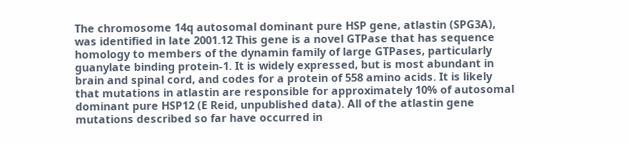The chromosome 14q autosomal dominant pure HSP gene, atlastin (SPG3A), was identified in late 2001.12 This gene is a novel GTPase that has sequence homology to members of the dynamin family of large GTPases, particularly guanylate binding protein-1. It is widely expressed, but is most abundant in brain and spinal cord, and codes for a protein of 558 amino acids. It is likely that mutations in atlastin are responsible for approximately 10% of autosomal dominant pure HSP12 (E Reid, unpublished data). All of the atlastin gene mutations described so far have occurred in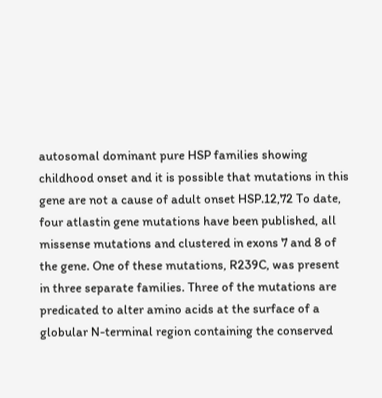autosomal dominant pure HSP families showing childhood onset and it is possible that mutations in this gene are not a cause of adult onset HSP.12,72 To date, four atlastin gene mutations have been published, all missense mutations and clustered in exons 7 and 8 of the gene. One of these mutations, R239C, was present in three separate families. Three of the mutations are predicated to alter amino acids at the surface of a globular N-terminal region containing the conserved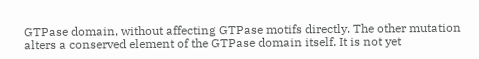GTPase domain, without affecting GTPase motifs directly. The other mutation alters a conserved element of the GTPase domain itself. It is not yet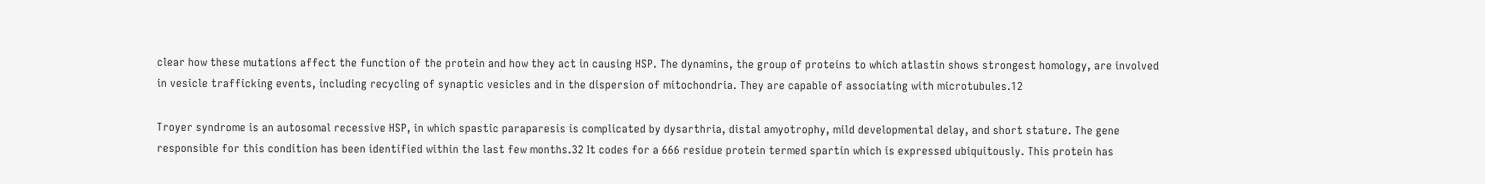clear how these mutations affect the function of the protein and how they act in causing HSP. The dynamins, the group of proteins to which atlastin shows strongest homology, are involved in vesicle trafficking events, including recycling of synaptic vesicles and in the dispersion of mitochondria. They are capable of associating with microtubules.12

Troyer syndrome is an autosomal recessive HSP, in which spastic paraparesis is complicated by dysarthria, distal amyotrophy, mild developmental delay, and short stature. The gene responsible for this condition has been identified within the last few months.32 It codes for a 666 residue protein termed spartin which is expressed ubiquitously. This protein has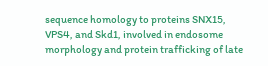sequence homology to proteins SNX15, VPS4, and Skd1, involved in endosome morphology and protein trafficking of late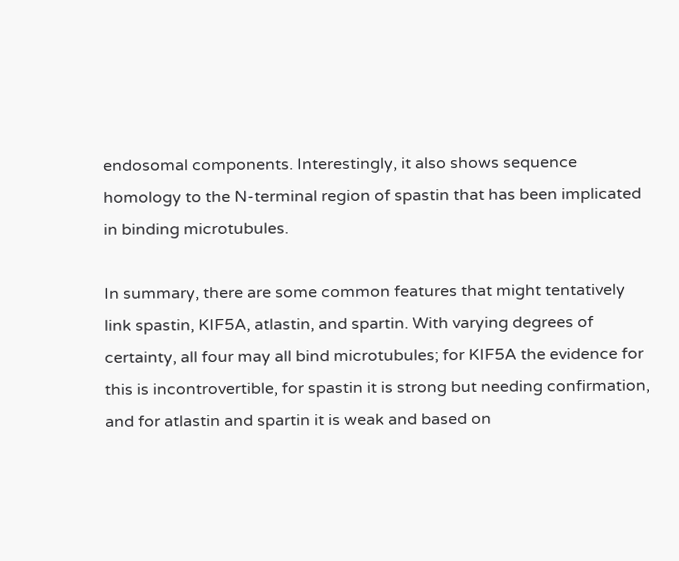endosomal components. Interestingly, it also shows sequence homology to the N-terminal region of spastin that has been implicated in binding microtubules.

In summary, there are some common features that might tentatively link spastin, KIF5A, atlastin, and spartin. With varying degrees of certainty, all four may all bind microtubules; for KIF5A the evidence for this is incontrovertible, for spastin it is strong but needing confirmation, and for atlastin and spartin it is weak and based on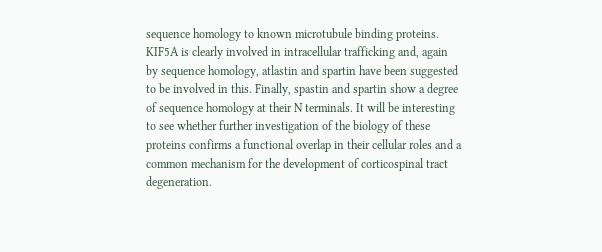sequence homology to known microtubule binding proteins. KIF5A is clearly involved in intracellular trafficking and, again by sequence homology, atlastin and spartin have been suggested to be involved in this. Finally, spastin and spartin show a degree of sequence homology at their N terminals. It will be interesting to see whether further investigation of the biology of these proteins confirms a functional overlap in their cellular roles and a common mechanism for the development of corticospinal tract degeneration.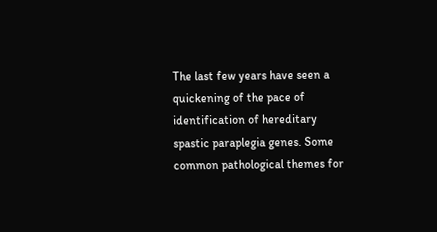The last few years have seen a quickening of the pace of identification of hereditary spastic paraplegia genes. Some common pathological themes for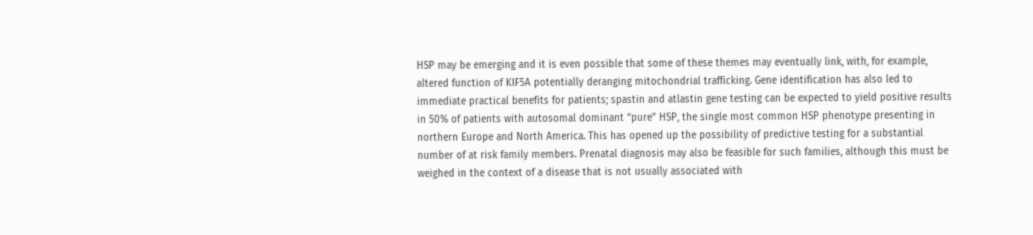HSP may be emerging and it is even possible that some of these themes may eventually link, with, for example, altered function of KIF5A potentially deranging mitochondrial trafficking. Gene identification has also led to immediate practical benefits for patients; spastin and atlastin gene testing can be expected to yield positive results in 50% of patients with autosomal dominant “pure” HSP, the single most common HSP phenotype presenting in northern Europe and North America. This has opened up the possibility of predictive testing for a substantial number of at risk family members. Prenatal diagnosis may also be feasible for such families, although this must be weighed in the context of a disease that is not usually associated with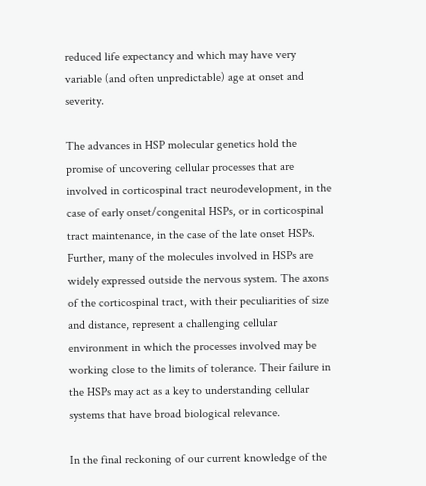reduced life expectancy and which may have very variable (and often unpredictable) age at onset and severity.

The advances in HSP molecular genetics hold the promise of uncovering cellular processes that are involved in corticospinal tract neurodevelopment, in the case of early onset/congenital HSPs, or in corticospinal tract maintenance, in the case of the late onset HSPs. Further, many of the molecules involved in HSPs are widely expressed outside the nervous system. The axons of the corticospinal tract, with their peculiarities of size and distance, represent a challenging cellular environment in which the processes involved may be working close to the limits of tolerance. Their failure in the HSPs may act as a key to understanding cellular systems that have broad biological relevance.

In the final reckoning of our current knowledge of the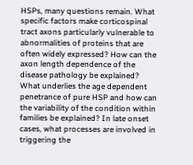HSPs, many questions remain. What specific factors make corticospinal tract axons particularly vulnerable to abnormalities of proteins that are often widely expressed? How can the axon length dependence of the disease pathology be explained? What underlies the age dependent penetrance of pure HSP and how can the variability of the condition within families be explained? In late onset cases, what processes are involved in triggering the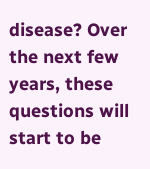disease? Over the next few years, these questions will start to be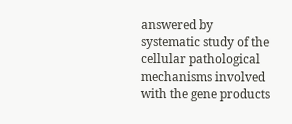answered by systematic study of the cellular pathological mechanisms involved with the gene products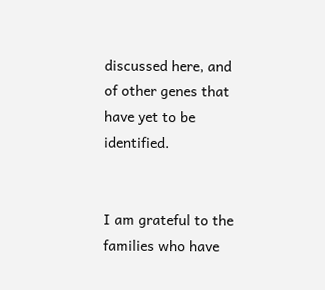discussed here, and of other genes that have yet to be identified.


I am grateful to the families who have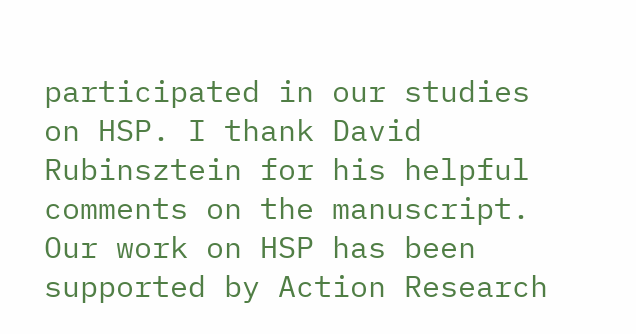participated in our studies on HSP. I thank David Rubinsztein for his helpful comments on the manuscript. Our work on HSP has been supported by Action Research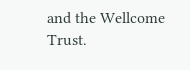and the Wellcome Trust.